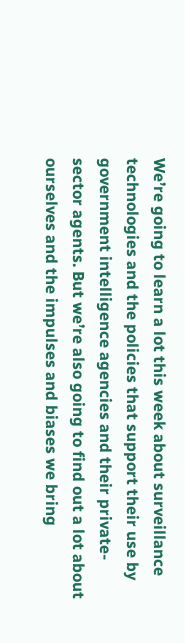We’re going to learn a lot this week about surveillance technologies and the policies that support their use by government intelligence agencies and their private-sector agents. But we’re also going to find out a lot about ourselves and the impulses and biases we bring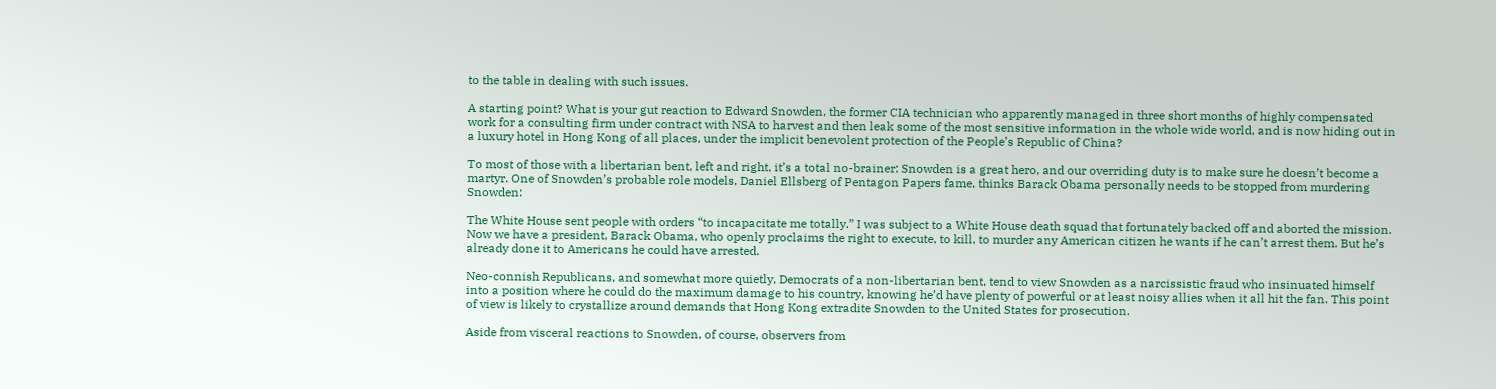to the table in dealing with such issues.

A starting point? What is your gut reaction to Edward Snowden, the former CIA technician who apparently managed in three short months of highly compensated work for a consulting firm under contract with NSA to harvest and then leak some of the most sensitive information in the whole wide world, and is now hiding out in a luxury hotel in Hong Kong of all places, under the implicit benevolent protection of the People’s Republic of China?

To most of those with a libertarian bent, left and right, it’s a total no-brainer: Snowden is a great hero, and our overriding duty is to make sure he doesn’t become a martyr. One of Snowden’s probable role models, Daniel Ellsberg of Pentagon Papers fame, thinks Barack Obama personally needs to be stopped from murdering Snowden:

The White House sent people with orders “to incapacitate me totally.” I was subject to a White House death squad that fortunately backed off and aborted the mission. Now we have a president, Barack Obama, who openly proclaims the right to execute, to kill, to murder any American citizen he wants if he can’t arrest them. But he’s already done it to Americans he could have arrested.

Neo-connish Republicans, and somewhat more quietly, Democrats of a non-libertarian bent, tend to view Snowden as a narcissistic fraud who insinuated himself into a position where he could do the maximum damage to his country, knowing he’d have plenty of powerful or at least noisy allies when it all hit the fan. This point of view is likely to crystallize around demands that Hong Kong extradite Snowden to the United States for prosecution.

Aside from visceral reactions to Snowden, of course, observers from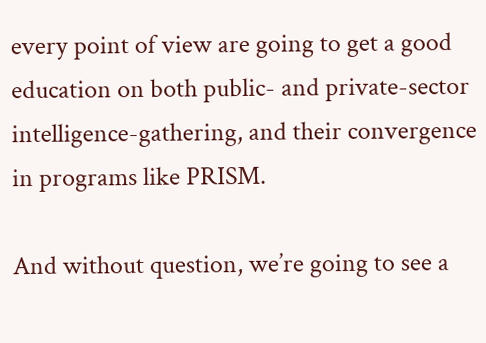every point of view are going to get a good education on both public- and private-sector intelligence-gathering, and their convergence in programs like PRISM.

And without question, we’re going to see a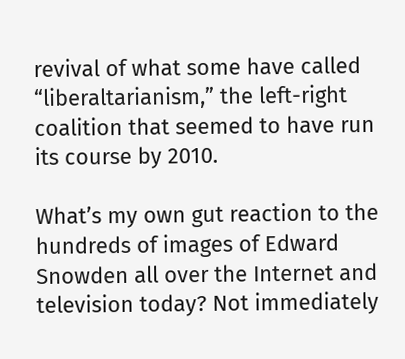revival of what some have called “liberaltarianism,” the left-right coalition that seemed to have run its course by 2010.

What’s my own gut reaction to the hundreds of images of Edward Snowden all over the Internet and television today? Not immediately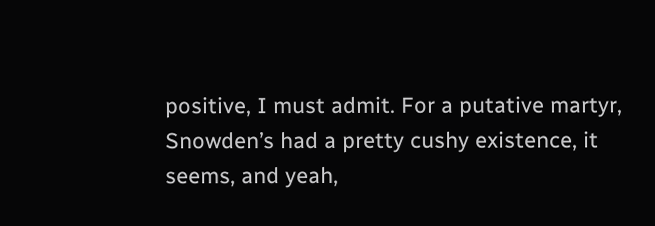positive, I must admit. For a putative martyr, Snowden’s had a pretty cushy existence, it seems, and yeah,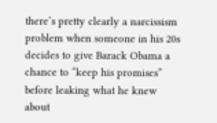there’s pretty clearly a narcissism problem when someone in his 20s decides to give Barack Obama a chance to “keep his promises” before leaking what he knew about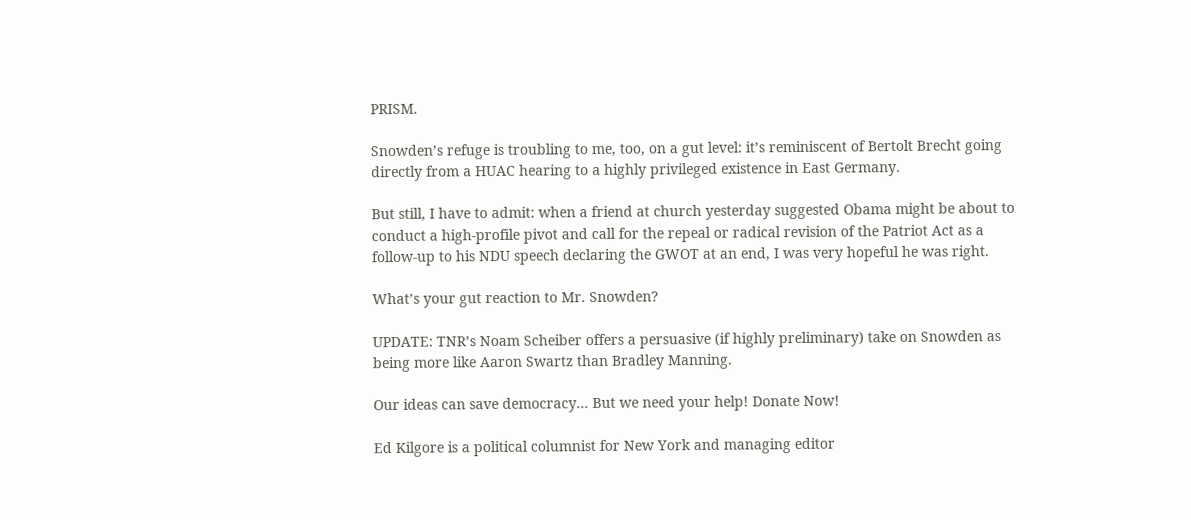PRISM.

Snowden’s refuge is troubling to me, too, on a gut level: it’s reminiscent of Bertolt Brecht going directly from a HUAC hearing to a highly privileged existence in East Germany.

But still, I have to admit: when a friend at church yesterday suggested Obama might be about to conduct a high-profile pivot and call for the repeal or radical revision of the Patriot Act as a follow-up to his NDU speech declaring the GWOT at an end, I was very hopeful he was right.

What’s your gut reaction to Mr. Snowden?

UPDATE: TNR’s Noam Scheiber offers a persuasive (if highly preliminary) take on Snowden as being more like Aaron Swartz than Bradley Manning.

Our ideas can save democracy... But we need your help! Donate Now!

Ed Kilgore is a political columnist for New York and managing editor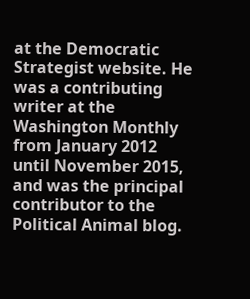at the Democratic Strategist website. He was a contributing writer at the Washington Monthly from January 2012 until November 2015, and was the principal contributor to the Political Animal blog.